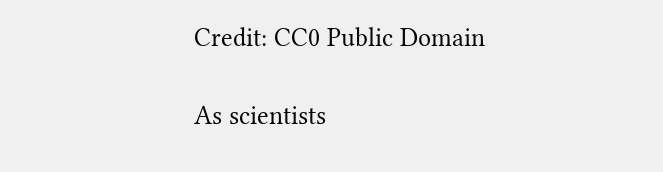Credit: CC0 Public Domain

As scientists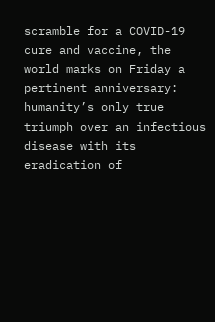scramble for a COVID-19 cure and vaccine, the world marks on Friday a pertinent anniversary: humanity’s only true triumph over an infectious disease with its eradication of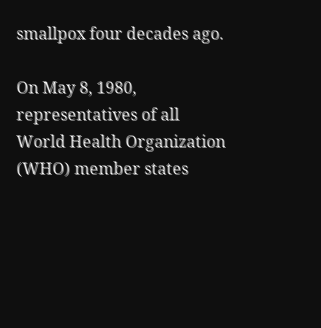smallpox four decades ago.

On May 8, 1980, representatives of all World Health Organization (WHO) member states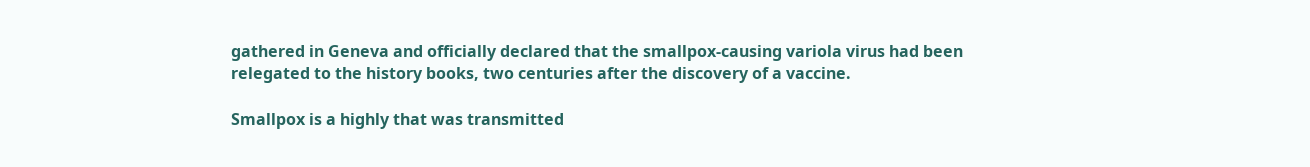gathered in Geneva and officially declared that the smallpox-causing variola virus had been relegated to the history books, two centuries after the discovery of a vaccine.

Smallpox is a highly that was transmitted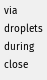via droplets during close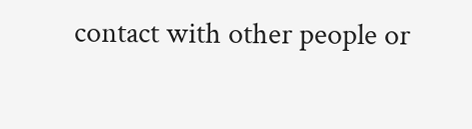contact with other people or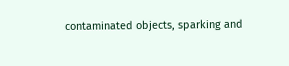contaminated objects, sparking and